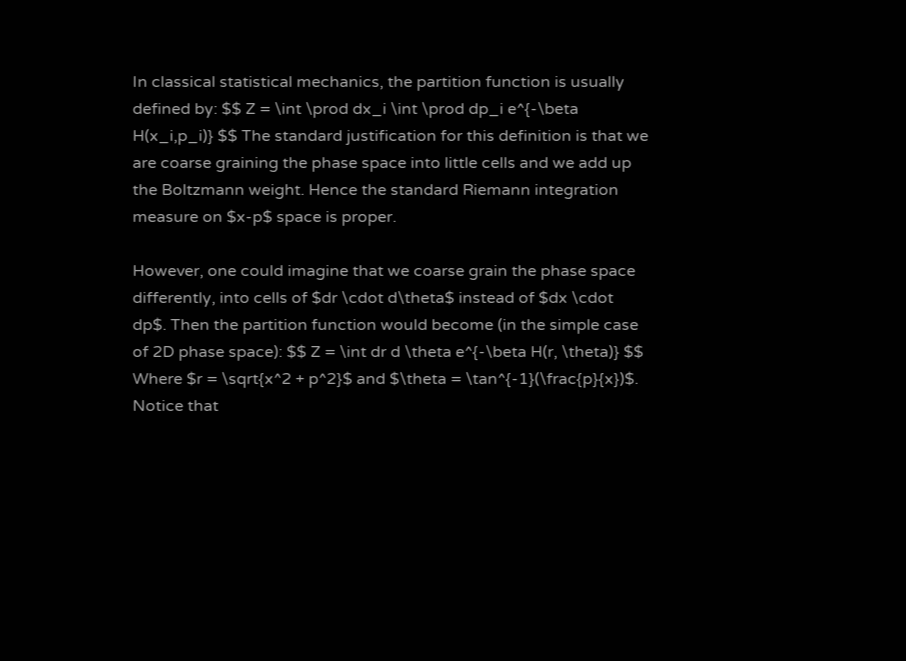In classical statistical mechanics, the partition function is usually defined by: $$ Z = \int \prod dx_i \int \prod dp_i e^{-\beta H(x_i,p_i)} $$ The standard justification for this definition is that we are coarse graining the phase space into little cells and we add up the Boltzmann weight. Hence the standard Riemann integration measure on $x-p$ space is proper.

However, one could imagine that we coarse grain the phase space differently, into cells of $dr \cdot d\theta$ instead of $dx \cdot dp$. Then the partition function would become (in the simple case of 2D phase space): $$ Z = \int dr d \theta e^{-\beta H(r, \theta)} $$ Where $r = \sqrt{x^2 + p^2}$ and $\theta = \tan^{-1}(\frac{p}{x})$. Notice that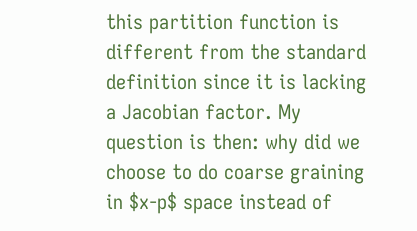this partition function is different from the standard definition since it is lacking a Jacobian factor. My question is then: why did we choose to do coarse graining in $x-p$ space instead of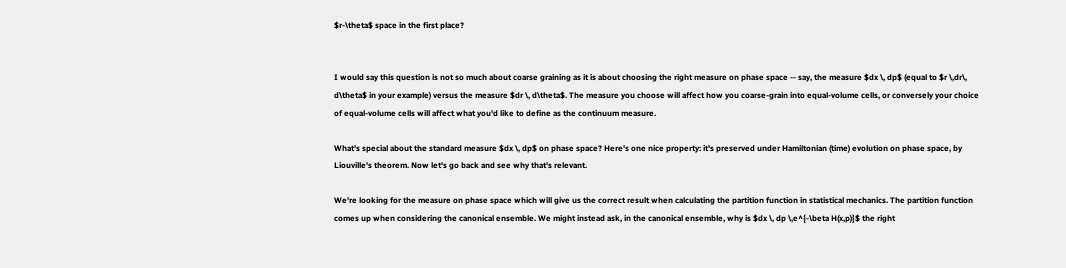$r-\theta$ space in the first place?


I would say this question is not so much about coarse graining as it is about choosing the right measure on phase space -- say, the measure $dx \, dp$ (equal to $r \,dr\, d\theta$ in your example) versus the measure $dr \, d\theta$. The measure you choose will affect how you coarse-grain into equal-volume cells, or conversely your choice of equal-volume cells will affect what you'd like to define as the continuum measure.

What's special about the standard measure $dx \, dp$ on phase space? Here's one nice property: it's preserved under Hamiltonian (time) evolution on phase space, by Liouville's theorem. Now let's go back and see why that's relevant.

We're looking for the measure on phase space which will give us the correct result when calculating the partition function in statistical mechanics. The partition function comes up when considering the canonical ensemble. We might instead ask, in the canonical ensemble, why is $dx \, dp \,e^{-\beta H(x,p)}$ the right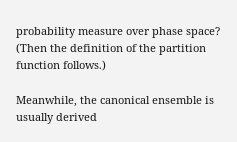probability measure over phase space? (Then the definition of the partition function follows.)

Meanwhile, the canonical ensemble is usually derived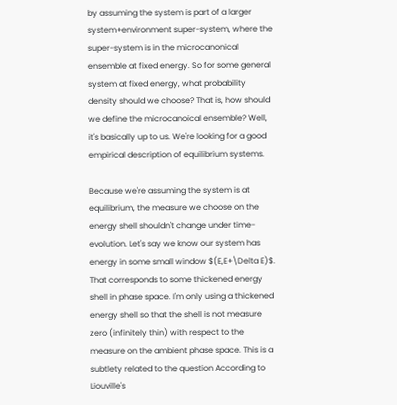by assuming the system is part of a larger system+environment super-system, where the super-system is in the microcanonical ensemble at fixed energy. So for some general system at fixed energy, what probability density should we choose? That is, how should we define the microcanoical ensemble? Well, it's basically up to us. We're looking for a good empirical description of equilibrium systems.

Because we're assuming the system is at equilibrium, the measure we choose on the energy shell shouldn't change under time-evolution. Let's say we know our system has energy in some small window $(E,E+\Delta E)$. That corresponds to some thickened energy shell in phase space. I'm only using a thickened energy shell so that the shell is not measure zero (infinitely thin) with respect to the measure on the ambient phase space. This is a subtlety related to the question According to Liouville's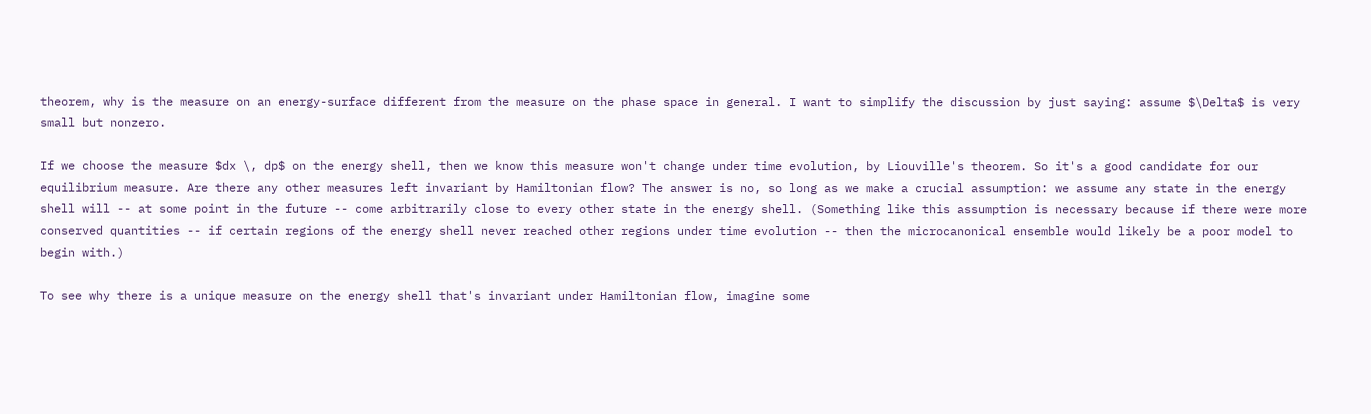theorem, why is the measure on an energy-surface different from the measure on the phase space in general. I want to simplify the discussion by just saying: assume $\Delta$ is very small but nonzero.

If we choose the measure $dx \, dp$ on the energy shell, then we know this measure won't change under time evolution, by Liouville's theorem. So it's a good candidate for our equilibrium measure. Are there any other measures left invariant by Hamiltonian flow? The answer is no, so long as we make a crucial assumption: we assume any state in the energy shell will -- at some point in the future -- come arbitrarily close to every other state in the energy shell. (Something like this assumption is necessary because if there were more conserved quantities -- if certain regions of the energy shell never reached other regions under time evolution -- then the microcanonical ensemble would likely be a poor model to begin with.)

To see why there is a unique measure on the energy shell that's invariant under Hamiltonian flow, imagine some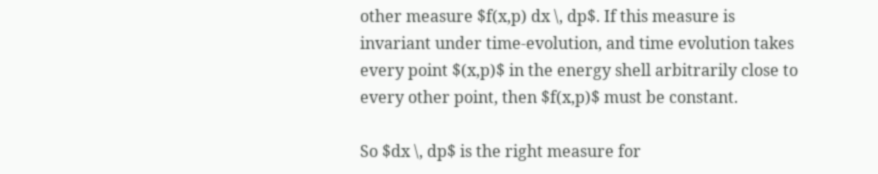other measure $f(x,p) dx \, dp$. If this measure is invariant under time-evolution, and time evolution takes every point $(x,p)$ in the energy shell arbitrarily close to every other point, then $f(x,p)$ must be constant.

So $dx \, dp$ is the right measure for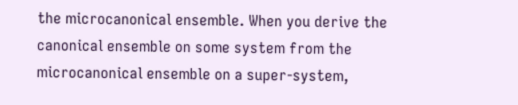the microcanonical ensemble. When you derive the canonical ensemble on some system from the microcanonical ensemble on a super-system,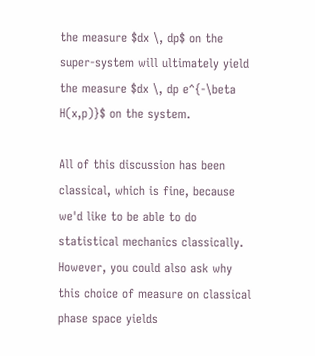the measure $dx \, dp$ on the super-system will ultimately yield the measure $dx \, dp e^{-\beta H(x,p)}$ on the system.

All of this discussion has been classical, which is fine, because we'd like to be able to do statistical mechanics classically. However, you could also ask why this choice of measure on classical phase space yields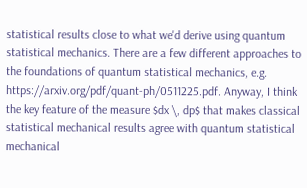statistical results close to what we'd derive using quantum statistical mechanics. There are a few different approaches to the foundations of quantum statistical mechanics, e.g. https://arxiv.org/pdf/quant-ph/0511225.pdf. Anyway, I think the key feature of the measure $dx \, dp$ that makes classical statistical mechanical results agree with quantum statistical mechanical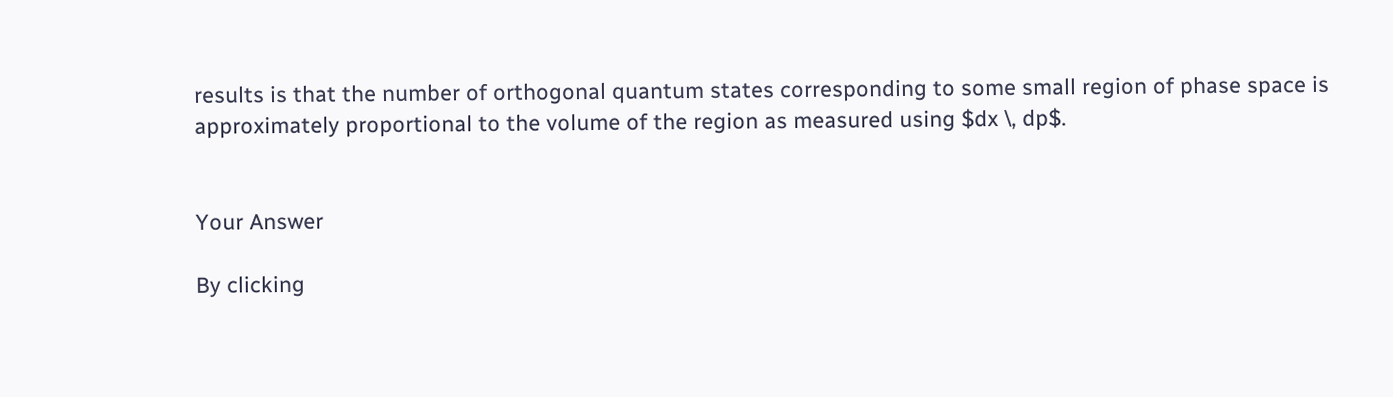results is that the number of orthogonal quantum states corresponding to some small region of phase space is approximately proportional to the volume of the region as measured using $dx \, dp$.


Your Answer

By clicking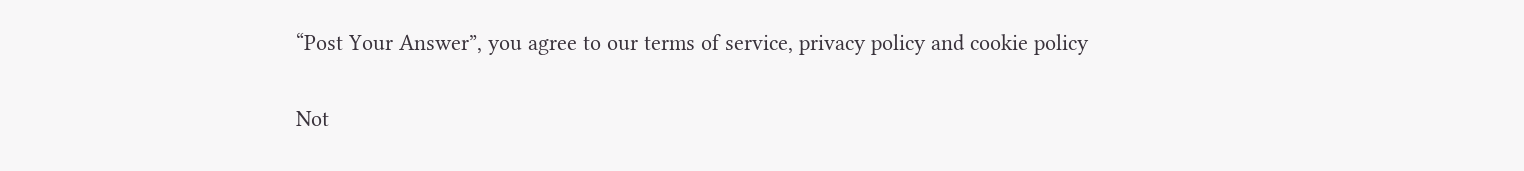“Post Your Answer”, you agree to our terms of service, privacy policy and cookie policy

Not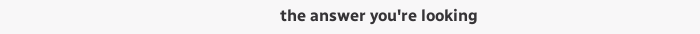the answer you're looking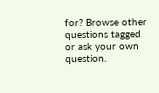for? Browse other questions tagged or ask your own question.